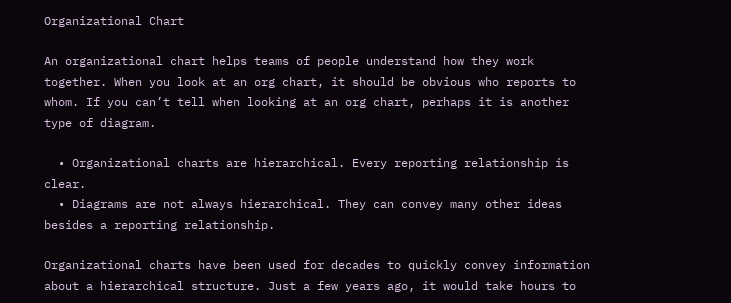Organizational Chart

An organizational chart helps teams of people understand how they work together. When you look at an org chart, it should be obvious who reports to whom. If you can’t tell when looking at an org chart, perhaps it is another type of diagram.

  • Organizational charts are hierarchical. Every reporting relationship is clear.
  • Diagrams are not always hierarchical. They can convey many other ideas besides a reporting relationship.

Organizational charts have been used for decades to quickly convey information about a hierarchical structure. Just a few years ago, it would take hours to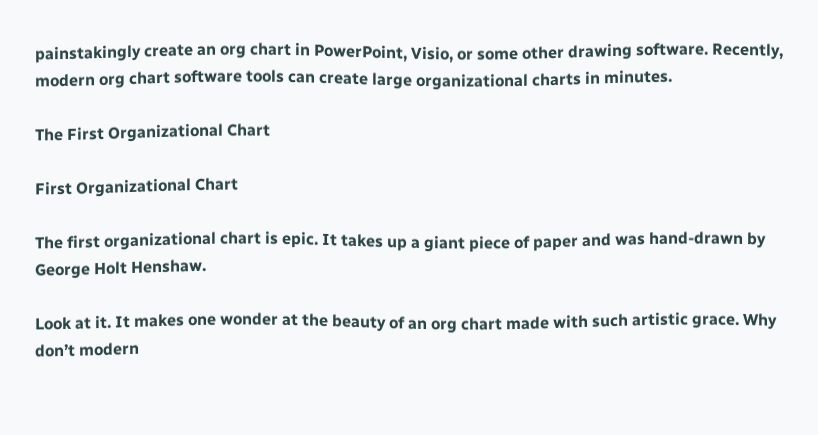painstakingly create an org chart in PowerPoint, Visio, or some other drawing software. Recently, modern org chart software tools can create large organizational charts in minutes.

The First Organizational Chart

First Organizational Chart

The first organizational chart is epic. It takes up a giant piece of paper and was hand-drawn by George Holt Henshaw.

Look at it. It makes one wonder at the beauty of an org chart made with such artistic grace. Why don’t modern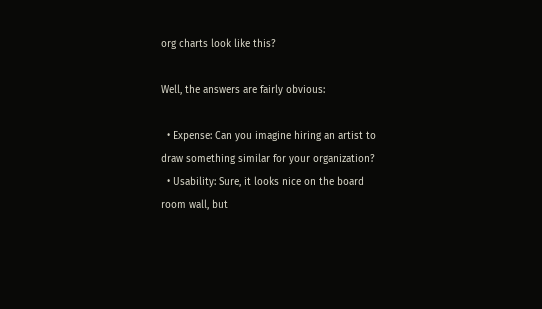org charts look like this?

Well, the answers are fairly obvious:

  • Expense: Can you imagine hiring an artist to draw something similar for your organization?
  • Usability: Sure, it looks nice on the board room wall, but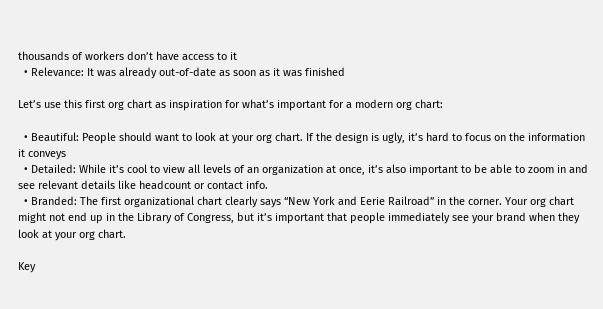thousands of workers don’t have access to it
  • Relevance: It was already out-of-date as soon as it was finished

Let’s use this first org chart as inspiration for what’s important for a modern org chart:

  • Beautiful: People should want to look at your org chart. If the design is ugly, it’s hard to focus on the information it conveys
  • Detailed: While it’s cool to view all levels of an organization at once, it’s also important to be able to zoom in and see relevant details like headcount or contact info.
  • Branded: The first organizational chart clearly says “New York and Eerie Railroad” in the corner. Your org chart might not end up in the Library of Congress, but it’s important that people immediately see your brand when they look at your org chart.

Key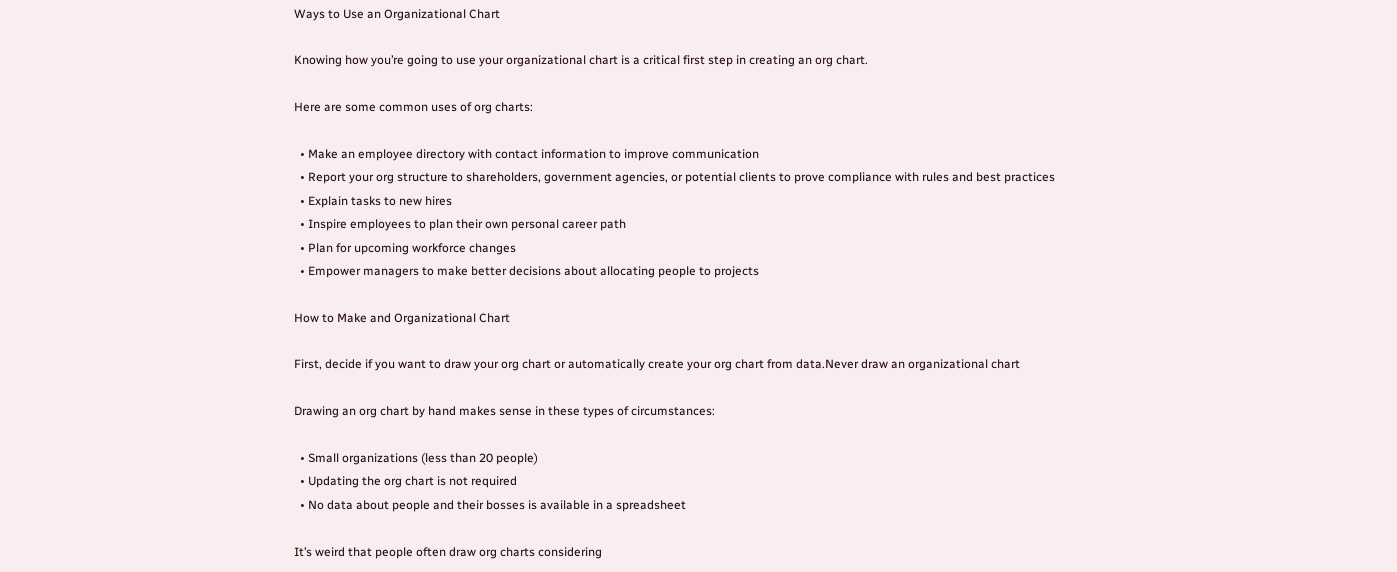Ways to Use an Organizational Chart

Knowing how you’re going to use your organizational chart is a critical first step in creating an org chart.

Here are some common uses of org charts:

  • Make an employee directory with contact information to improve communication
  • Report your org structure to shareholders, government agencies, or potential clients to prove compliance with rules and best practices
  • Explain tasks to new hires
  • Inspire employees to plan their own personal career path
  • Plan for upcoming workforce changes
  • Empower managers to make better decisions about allocating people to projects

How to Make and Organizational Chart

First, decide if you want to draw your org chart or automatically create your org chart from data.Never draw an organizational chart

Drawing an org chart by hand makes sense in these types of circumstances:

  • Small organizations (less than 20 people)
  • Updating the org chart is not required
  • No data about people and their bosses is available in a spreadsheet

It’s weird that people often draw org charts considering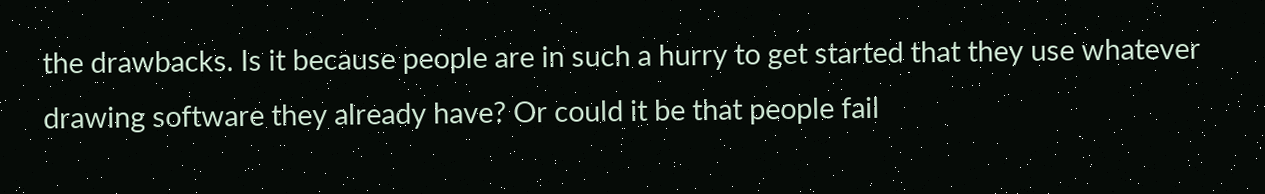the drawbacks. Is it because people are in such a hurry to get started that they use whatever drawing software they already have? Or could it be that people fail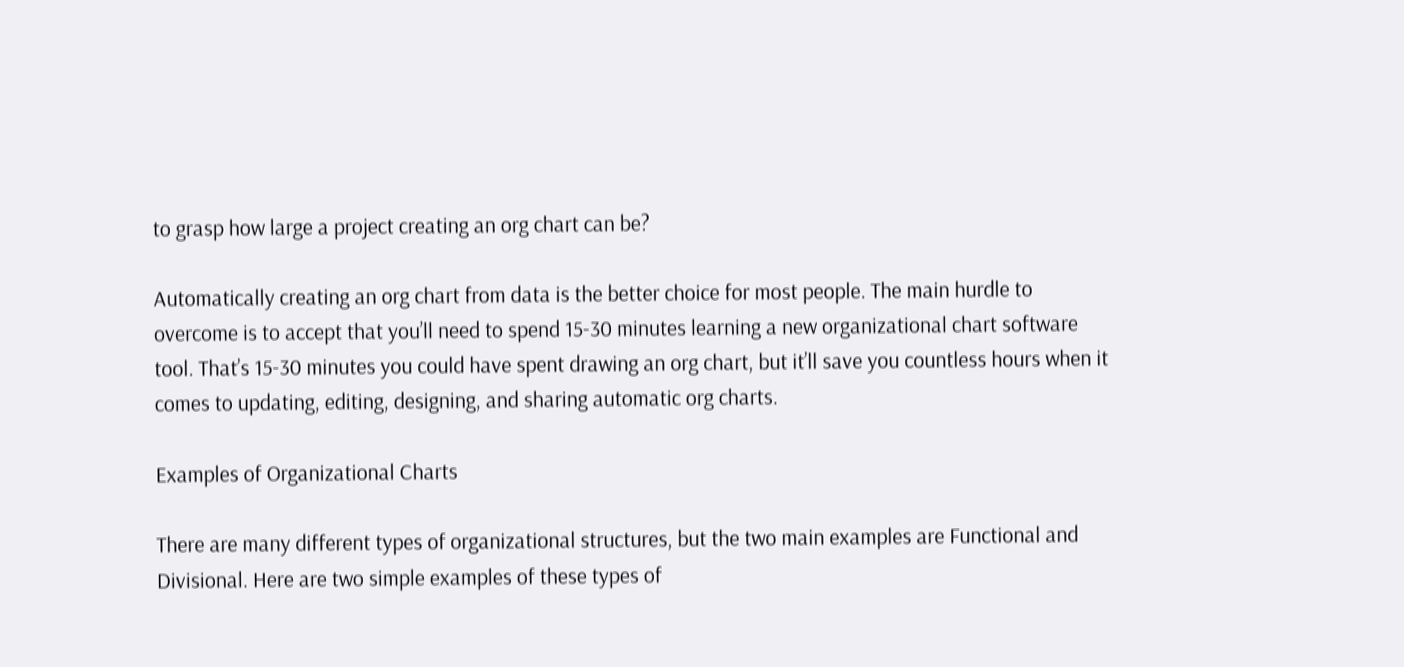to grasp how large a project creating an org chart can be?

Automatically creating an org chart from data is the better choice for most people. The main hurdle to overcome is to accept that you’ll need to spend 15-30 minutes learning a new organizational chart software tool. That’s 15-30 minutes you could have spent drawing an org chart, but it’ll save you countless hours when it comes to updating, editing, designing, and sharing automatic org charts.

Examples of Organizational Charts

There are many different types of organizational structures, but the two main examples are Functional and Divisional. Here are two simple examples of these types of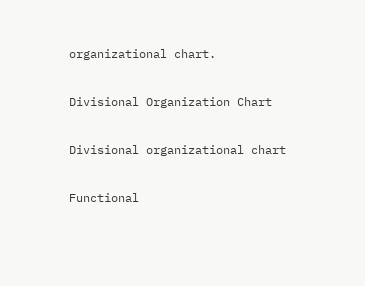organizational chart.

Divisional Organization Chart

Divisional organizational chart

Functional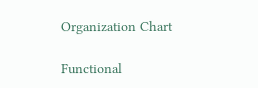Organization Chart

Functional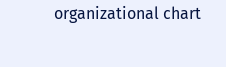organizational chart